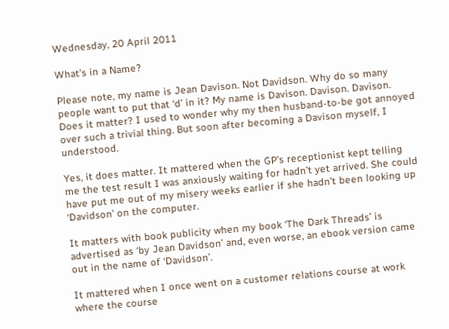Wednesday, 20 April 2011

What's in a Name?

Please note, my name is Jean Davison. Not Davidson. Why do so many people want to put that ‘d’ in it? My name is Davison. Davison. Davison. Does it matter? I used to wonder why my then husband-to-be got annoyed over such a trivial thing. But soon after becoming a Davison myself, I understood.

Yes, it does matter. It mattered when the GP’s receptionist kept telling me the test result I was anxiously waiting for hadn’t yet arrived. She could have put me out of my misery weeks earlier if she hadn’t been looking up ‘Davidson’ on the computer.

It matters with book publicity when my book ‘The Dark Threads’ is advertised as ‘by Jean Davidson’ and, even worse, an ebook version came out in the name of ‘Davidson’.

It mattered when I once went on a customer relations course at work where the course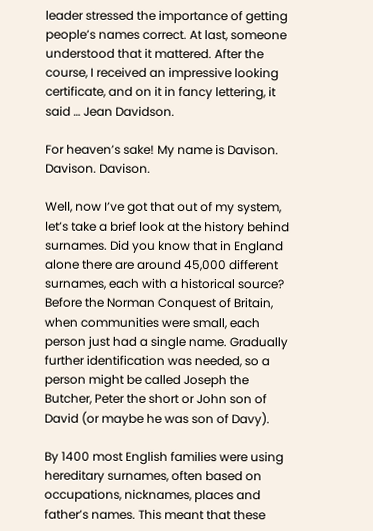leader stressed the importance of getting people’s names correct. At last, someone understood that it mattered. After the course, I received an impressive looking certificate, and on it in fancy lettering, it said … Jean Davidson.

For heaven’s sake! My name is Davison. Davison. Davison.

Well, now I’ve got that out of my system, let’s take a brief look at the history behind surnames. Did you know that in England alone there are around 45,000 different surnames, each with a historical source? Before the Norman Conquest of Britain, when communities were small, each person just had a single name. Gradually further identification was needed, so a person might be called Joseph the Butcher, Peter the short or John son of David (or maybe he was son of Davy).

By 1400 most English families were using hereditary surnames, often based on occupations, nicknames, places and father’s names. This meant that these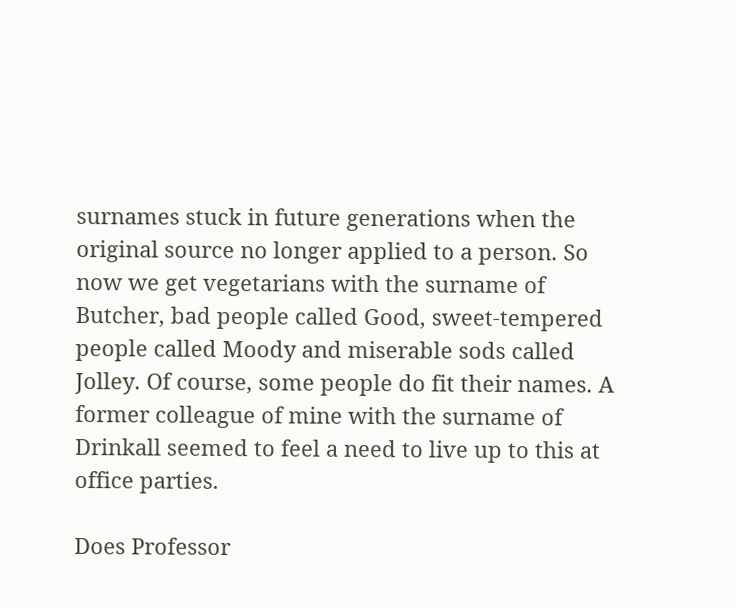surnames stuck in future generations when the original source no longer applied to a person. So now we get vegetarians with the surname of Butcher, bad people called Good, sweet-tempered people called Moody and miserable sods called Jolley. Of course, some people do fit their names. A former colleague of mine with the surname of Drinkall seemed to feel a need to live up to this at office parties.

Does Professor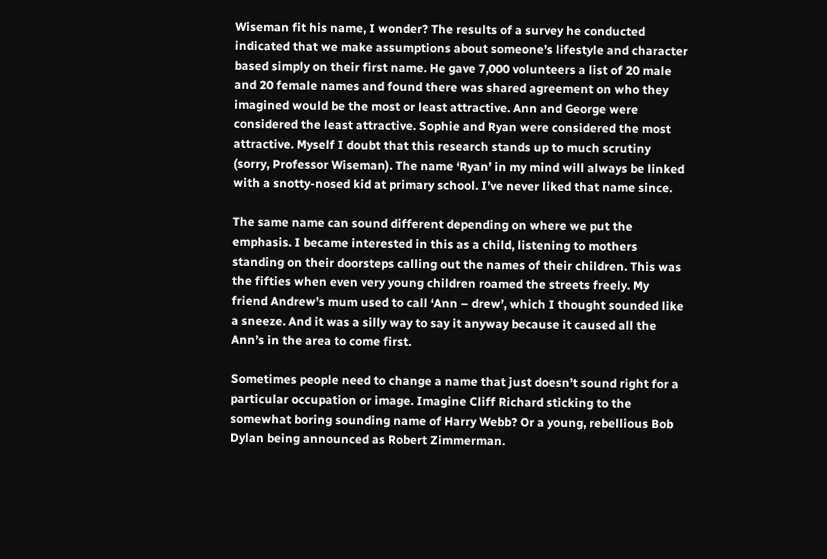Wiseman fit his name, I wonder? The results of a survey he conducted indicated that we make assumptions about someone’s lifestyle and character based simply on their first name. He gave 7,000 volunteers a list of 20 male and 20 female names and found there was shared agreement on who they imagined would be the most or least attractive. Ann and George were considered the least attractive. Sophie and Ryan were considered the most attractive. Myself I doubt that this research stands up to much scrutiny (sorry, Professor Wiseman). The name ‘Ryan’ in my mind will always be linked with a snotty-nosed kid at primary school. I’ve never liked that name since.

The same name can sound different depending on where we put the emphasis. I became interested in this as a child, listening to mothers standing on their doorsteps calling out the names of their children. This was the fifties when even very young children roamed the streets freely. My friend Andrew’s mum used to call ‘Ann – drew’, which I thought sounded like a sneeze. And it was a silly way to say it anyway because it caused all the Ann’s in the area to come first.

Sometimes people need to change a name that just doesn’t sound right for a particular occupation or image. Imagine Cliff Richard sticking to the somewhat boring sounding name of Harry Webb? Or a young, rebellious Bob Dylan being announced as Robert Zimmerman.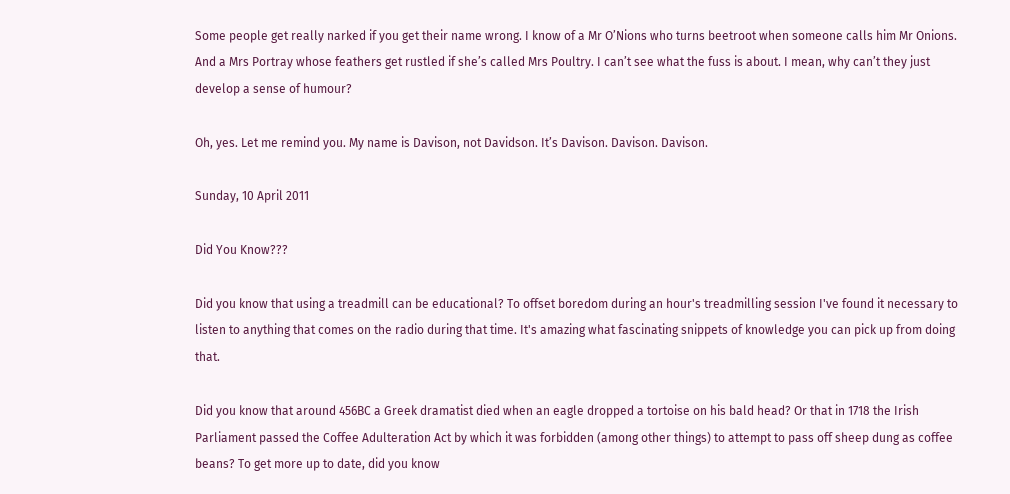Some people get really narked if you get their name wrong. I know of a Mr O’Nions who turns beetroot when someone calls him Mr Onions. And a Mrs Portray whose feathers get rustled if she’s called Mrs Poultry. I can’t see what the fuss is about. I mean, why can’t they just develop a sense of humour?

Oh, yes. Let me remind you. My name is Davison, not Davidson. It’s Davison. Davison. Davison.

Sunday, 10 April 2011

Did You Know???

Did you know that using a treadmill can be educational? To offset boredom during an hour's treadmilling session I've found it necessary to listen to anything that comes on the radio during that time. It's amazing what fascinating snippets of knowledge you can pick up from doing that.

Did you know that around 456BC a Greek dramatist died when an eagle dropped a tortoise on his bald head? Or that in 1718 the Irish Parliament passed the Coffee Adulteration Act by which it was forbidden (among other things) to attempt to pass off sheep dung as coffee beans? To get more up to date, did you know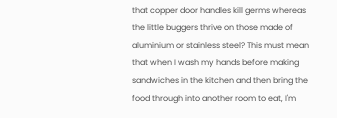that copper door handles kill germs whereas the little buggers thrive on those made of aluminium or stainless steel? This must mean that when I wash my hands before making sandwiches in the kitchen and then bring the food through into another room to eat, I'm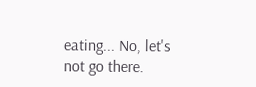eating... No, let's not go there.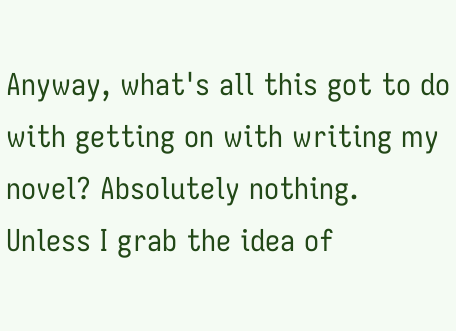Anyway, what's all this got to do with getting on with writing my novel? Absolutely nothing. Unless I grab the idea of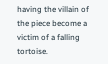having the villain of the piece become a victim of a falling tortoise.